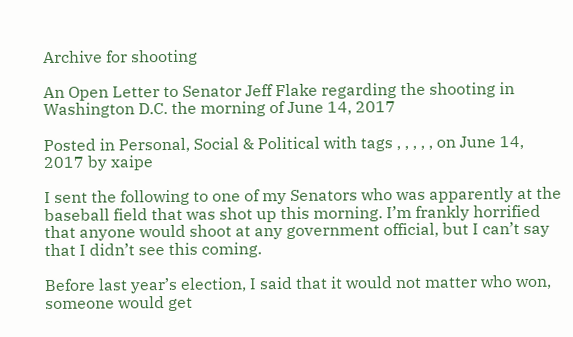Archive for shooting

An Open Letter to Senator Jeff Flake regarding the shooting in Washington D.C. the morning of June 14, 2017

Posted in Personal, Social & Political with tags , , , , , on June 14, 2017 by xaipe

I sent the following to one of my Senators who was apparently at the baseball field that was shot up this morning. I’m frankly horrified that anyone would shoot at any government official, but I can’t say that I didn’t see this coming.

Before last year’s election, I said that it would not matter who won, someone would get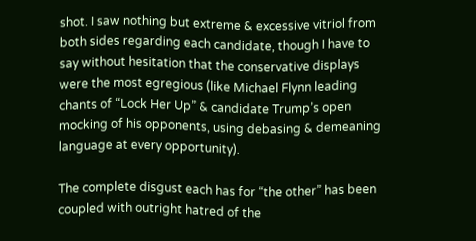shot. I saw nothing but extreme & excessive vitriol from both sides regarding each candidate, though I have to say without hesitation that the conservative displays were the most egregious (like Michael Flynn leading chants of “Lock Her Up” & candidate Trump’s open mocking of his opponents, using debasing & demeaning language at every opportunity).

The complete disgust each has for “the other” has been coupled with outright hatred of the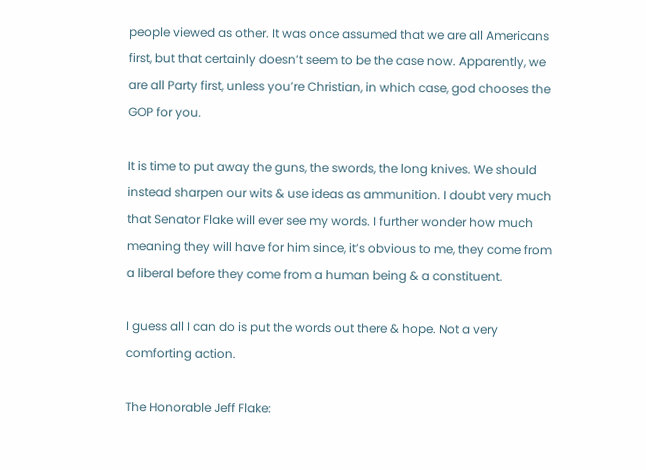people viewed as other. It was once assumed that we are all Americans first, but that certainly doesn’t seem to be the case now. Apparently, we are all Party first, unless you’re Christian, in which case, god chooses the GOP for you.

It is time to put away the guns, the swords, the long knives. We should instead sharpen our wits & use ideas as ammunition. I doubt very much that Senator Flake will ever see my words. I further wonder how much meaning they will have for him since, it’s obvious to me, they come from a liberal before they come from a human being & a constituent.

I guess all I can do is put the words out there & hope. Not a very comforting action.

The Honorable Jeff Flake: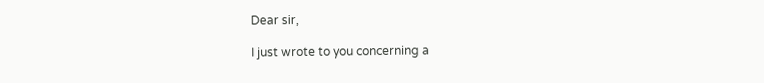Dear sir,

I just wrote to you concerning a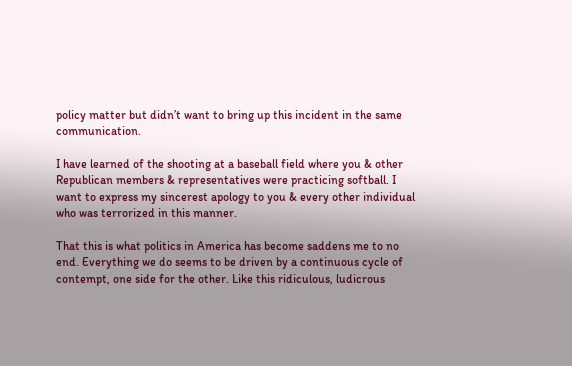policy matter but didn’t want to bring up this incident in the same communication.

I have learned of the shooting at a baseball field where you & other Republican members & representatives were practicing softball. I want to express my sincerest apology to you & every other individual who was terrorized in this manner.

That this is what politics in America has become saddens me to no end. Everything we do seems to be driven by a continuous cycle of contempt, one side for the other. Like this ridiculous, ludicrous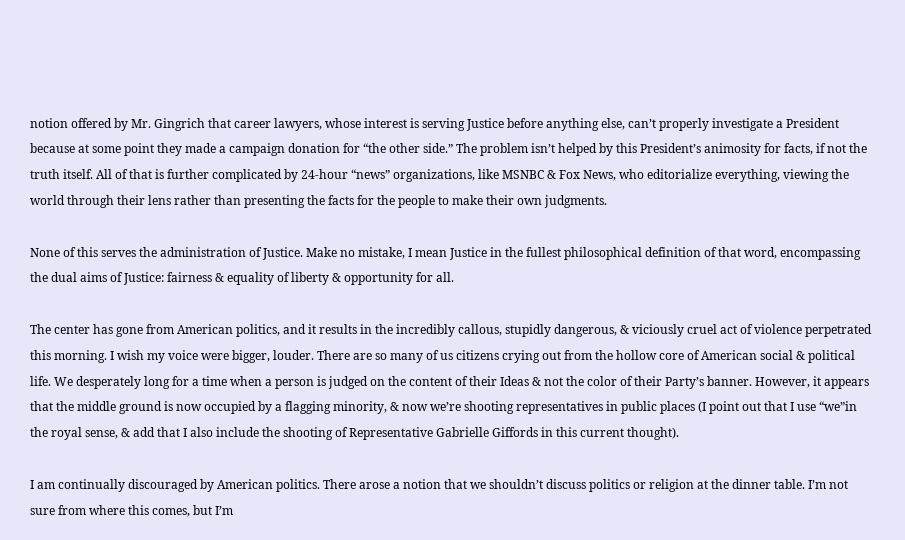notion offered by Mr. Gingrich that career lawyers, whose interest is serving Justice before anything else, can’t properly investigate a President because at some point they made a campaign donation for “the other side.” The problem isn’t helped by this President’s animosity for facts, if not the truth itself. All of that is further complicated by 24-hour “news” organizations, like MSNBC & Fox News, who editorialize everything, viewing the world through their lens rather than presenting the facts for the people to make their own judgments.

None of this serves the administration of Justice. Make no mistake, I mean Justice in the fullest philosophical definition of that word, encompassing the dual aims of Justice: fairness & equality of liberty & opportunity for all.

The center has gone from American politics, and it results in the incredibly callous, stupidly dangerous, & viciously cruel act of violence perpetrated this morning. I wish my voice were bigger, louder. There are so many of us citizens crying out from the hollow core of American social & political life. We desperately long for a time when a person is judged on the content of their Ideas & not the color of their Party’s banner. However, it appears that the middle ground is now occupied by a flagging minority, & now we’re shooting representatives in public places (I point out that I use “we”in the royal sense, & add that I also include the shooting of Representative Gabrielle Giffords in this current thought).

I am continually discouraged by American politics. There arose a notion that we shouldn’t discuss politics or religion at the dinner table. I’m not sure from where this comes, but I’m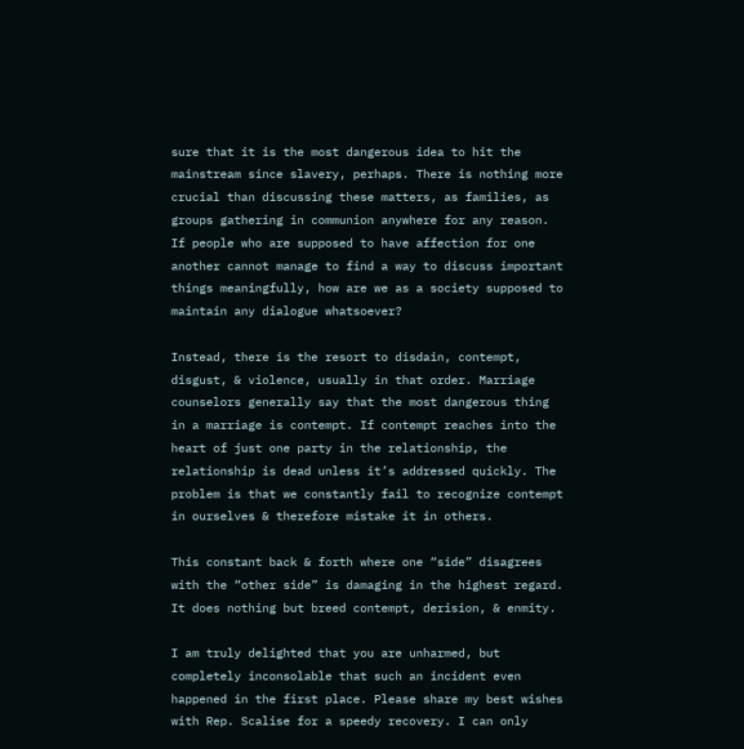sure that it is the most dangerous idea to hit the mainstream since slavery, perhaps. There is nothing more crucial than discussing these matters, as families, as groups gathering in communion anywhere for any reason. If people who are supposed to have affection for one another cannot manage to find a way to discuss important things meaningfully, how are we as a society supposed to maintain any dialogue whatsoever?

Instead, there is the resort to disdain, contempt, disgust, & violence, usually in that order. Marriage counselors generally say that the most dangerous thing in a marriage is contempt. If contempt reaches into the heart of just one party in the relationship, the relationship is dead unless it’s addressed quickly. The problem is that we constantly fail to recognize contempt in ourselves & therefore mistake it in others.

This constant back & forth where one “side” disagrees with the “other side” is damaging in the highest regard. It does nothing but breed contempt, derision, & enmity.

I am truly delighted that you are unharmed, but completely inconsolable that such an incident even happened in the first place. Please share my best wishes with Rep. Scalise for a speedy recovery. I can only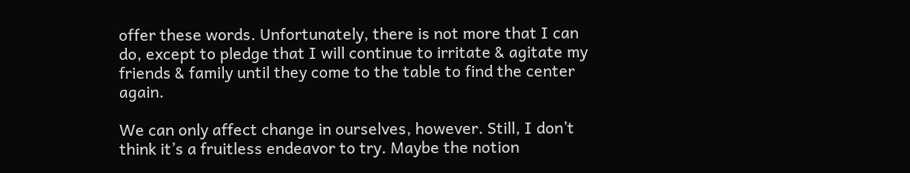offer these words. Unfortunately, there is not more that I can do, except to pledge that I will continue to irritate & agitate my friends & family until they come to the table to find the center again.

We can only affect change in ourselves, however. Still, I don’t think it’s a fruitless endeavor to try. Maybe the notion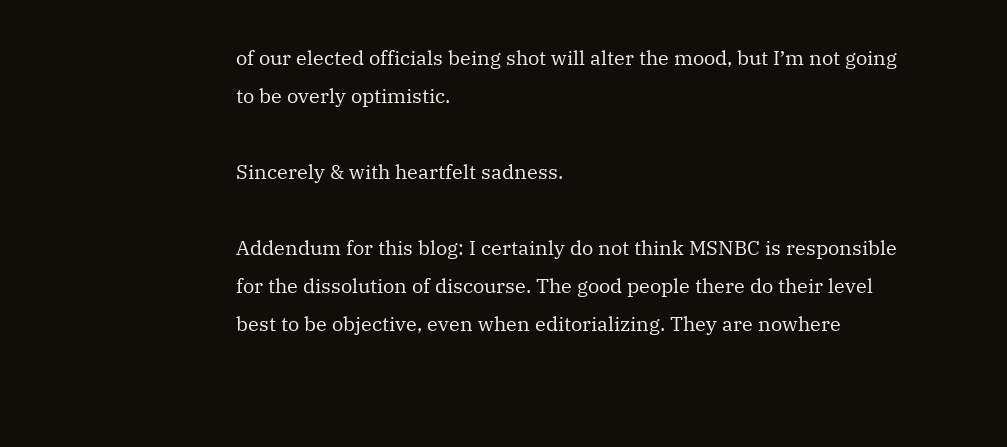of our elected officials being shot will alter the mood, but I’m not going to be overly optimistic.

Sincerely & with heartfelt sadness.

Addendum for this blog: I certainly do not think MSNBC is responsible for the dissolution of discourse. The good people there do their level best to be objective, even when editorializing. They are nowhere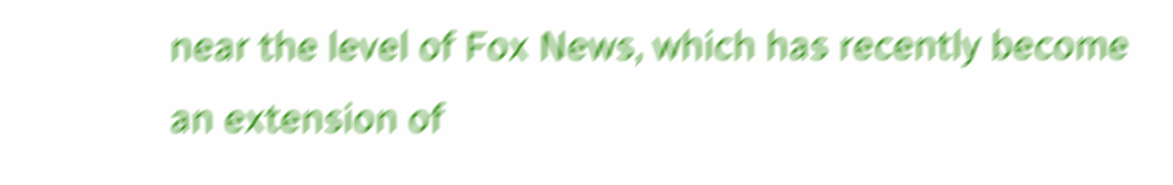near the level of Fox News, which has recently become an extension of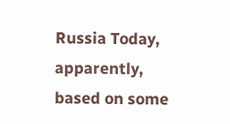Russia Today, apparently, based on some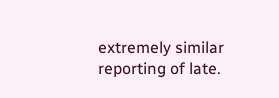extremely similar reporting of late.